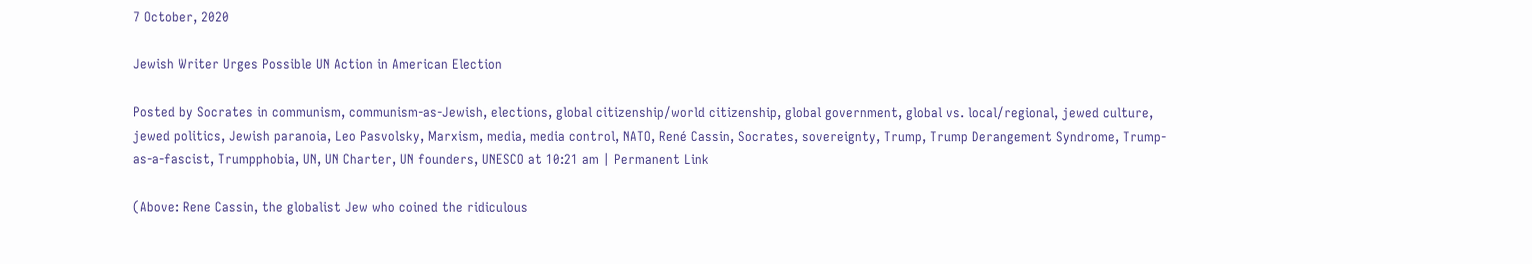7 October, 2020

Jewish Writer Urges Possible UN Action in American Election

Posted by Socrates in communism, communism-as-Jewish, elections, global citizenship/world citizenship, global government, global vs. local/regional, jewed culture, jewed politics, Jewish paranoia, Leo Pasvolsky, Marxism, media, media control, NATO, René Cassin, Socrates, sovereignty, Trump, Trump Derangement Syndrome, Trump-as-a-fascist, Trumpphobia, UN, UN Charter, UN founders, UNESCO at 10:21 am | Permanent Link

(Above: Rene Cassin, the globalist Jew who coined the ridiculous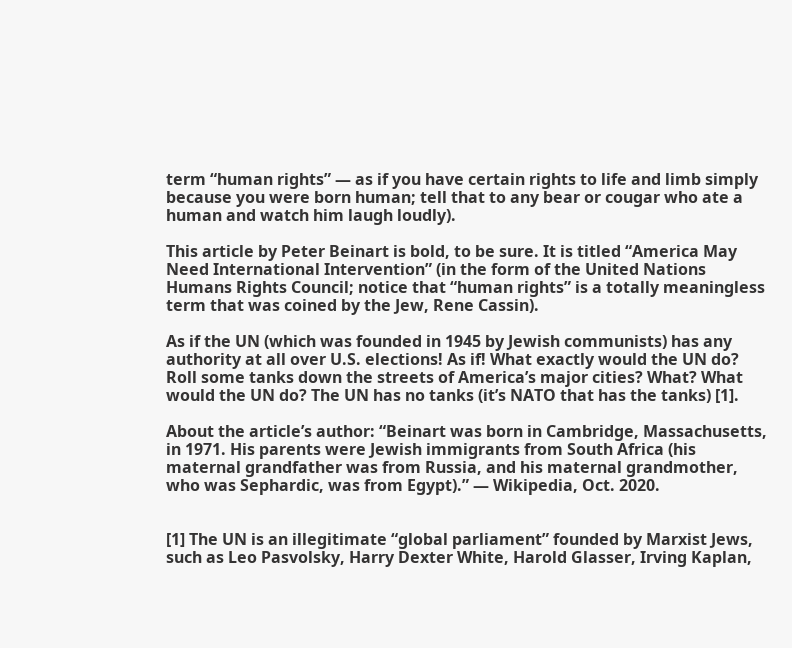term “human rights” — as if you have certain rights to life and limb simply because you were born human; tell that to any bear or cougar who ate a human and watch him laugh loudly).

This article by Peter Beinart is bold, to be sure. It is titled “America May Need International Intervention” (in the form of the United Nations Humans Rights Council; notice that “human rights” is a totally meaningless term that was coined by the Jew, Rene Cassin).

As if the UN (which was founded in 1945 by Jewish communists) has any authority at all over U.S. elections! As if! What exactly would the UN do? Roll some tanks down the streets of America’s major cities? What? What would the UN do? The UN has no tanks (it’s NATO that has the tanks) [1].

About the article’s author: “Beinart was born in Cambridge, Massachusetts, in 1971. His parents were Jewish immigrants from South Africa (his maternal grandfather was from Russia, and his maternal grandmother, who was Sephardic, was from Egypt).” — Wikipedia, Oct. 2020.


[1] The UN is an illegitimate “global parliament” founded by Marxist Jews, such as Leo Pasvolsky, Harry Dexter White, Harold Glasser, Irving Kaplan,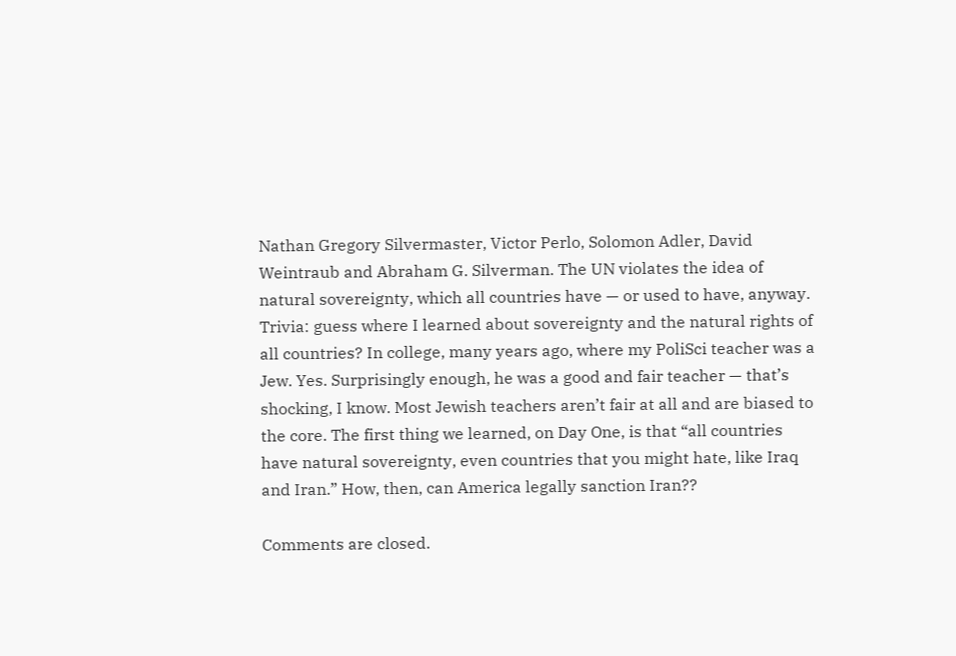Nathan Gregory Silvermaster, Victor Perlo, Solomon Adler, David Weintraub and Abraham G. Silverman. The UN violates the idea of natural sovereignty, which all countries have — or used to have, anyway. Trivia: guess where I learned about sovereignty and the natural rights of all countries? In college, many years ago, where my PoliSci teacher was a Jew. Yes. Surprisingly enough, he was a good and fair teacher — that’s shocking, I know. Most Jewish teachers aren’t fair at all and are biased to the core. The first thing we learned, on Day One, is that “all countries have natural sovereignty, even countries that you might hate, like Iraq and Iran.” How, then, can America legally sanction Iran??

Comments are closed.